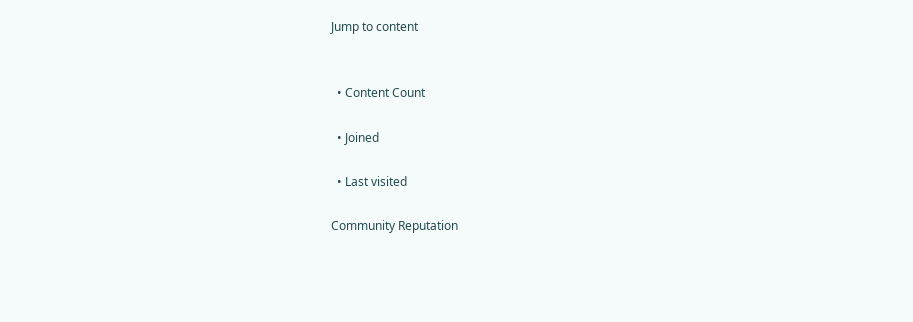Jump to content


  • Content Count

  • Joined

  • Last visited

Community Reputation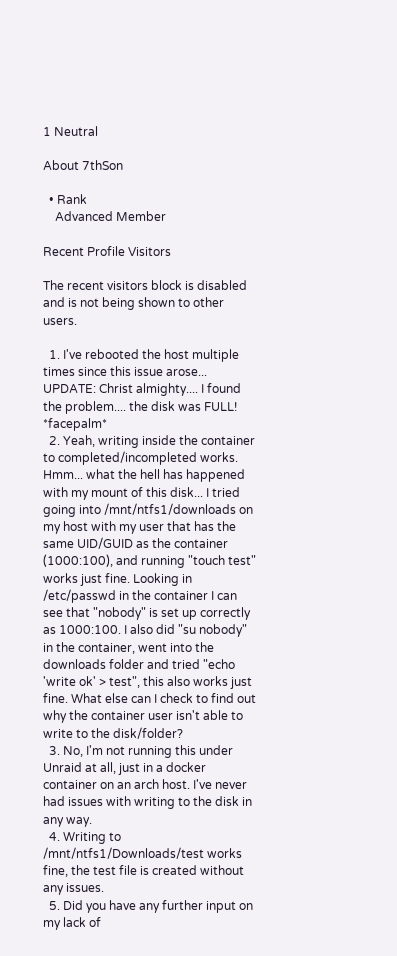1 Neutral

About 7thSon

  • Rank
    Advanced Member

Recent Profile Visitors

The recent visitors block is disabled and is not being shown to other users.

  1. I've rebooted the host multiple times since this issue arose... UPDATE: Christ almighty.... I found the problem.... the disk was FULL! *facepalm*
  2. Yeah, writing inside the container to completed/incompleted works. Hmm... what the hell has happened with my mount of this disk... I tried going into /mnt/ntfs1/downloads on my host with my user that has the same UID/GUID as the container (1000:100), and running "touch test" works just fine. Looking in /etc/passwd in the container I can see that "nobody" is set up correctly as 1000:100. I also did "su nobody" in the container, went into the downloads folder and tried "echo 'write ok' > test", this also works just fine. What else can I check to find out why the container user isn't able to write to the disk/folder?
  3. No, I'm not running this under Unraid at all, just in a docker container on an arch host. I've never had issues with writing to the disk in any way.
  4. Writing to /mnt/ntfs1/Downloads/test works fine, the test file is created without any issues.
  5. Did you have any further input on my lack of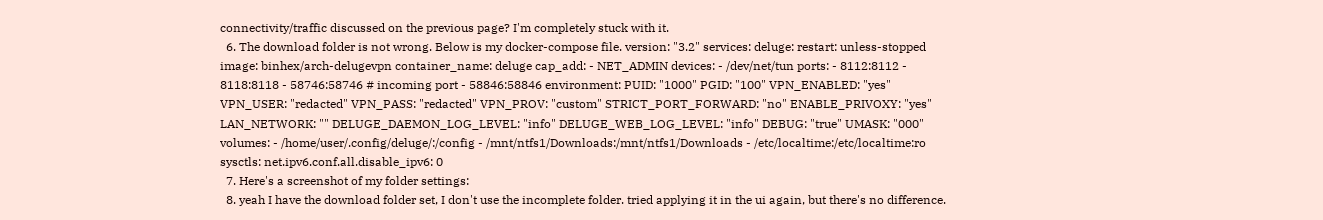connectivity/traffic discussed on the previous page? I'm completely stuck with it.
  6. The download folder is not wrong. Below is my docker-compose file. version: "3.2" services: deluge: restart: unless-stopped image: binhex/arch-delugevpn container_name: deluge cap_add: - NET_ADMIN devices: - /dev/net/tun ports: - 8112:8112 - 8118:8118 - 58746:58746 # incoming port - 58846:58846 environment: PUID: "1000" PGID: "100" VPN_ENABLED: "yes" VPN_USER: "redacted" VPN_PASS: "redacted" VPN_PROV: "custom" STRICT_PORT_FORWARD: "no" ENABLE_PRIVOXY: "yes" LAN_NETWORK: "" DELUGE_DAEMON_LOG_LEVEL: "info" DELUGE_WEB_LOG_LEVEL: "info" DEBUG: "true" UMASK: "000" volumes: - /home/user/.config/deluge/:/config - /mnt/ntfs1/Downloads:/mnt/ntfs1/Downloads - /etc/localtime:/etc/localtime:ro sysctls: net.ipv6.conf.all.disable_ipv6: 0
  7. Here's a screenshot of my folder settings:
  8. yeah I have the download folder set, I don't use the incomplete folder. tried applying it in the ui again, but there's no difference.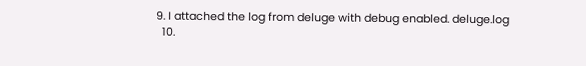9. I attached the log from deluge with debug enabled. deluge.log
  10.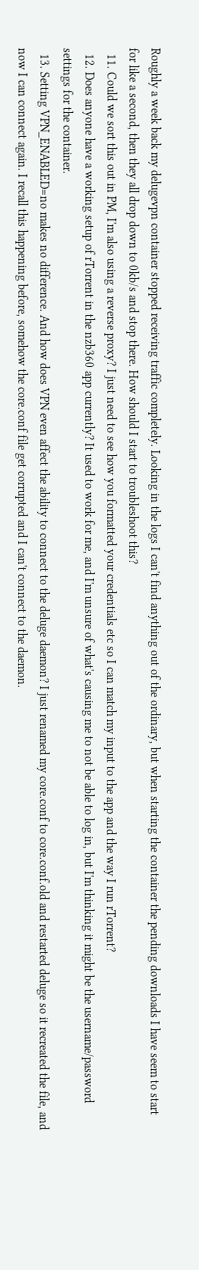Roughly a week back my delugevpn container stopped receiving traffic completely. Looking in the logs I can't find anything out of the ordinary, but when starting the container the pending downloads I have seem to start for like a second, then they all drop down to 0kb/s and stop there. How should I start to troubleshoot this?
  11. Could we sort this out in PM, I'm also using a reverse proxy? I just need to see how you formatted your credentials etc so I can match my input to the app and the way I run rTorrent?
  12. Does anyone have a working setup of rTorrent in the nzb360 app currently? It used to work for me, and I'm unsure of what's causing me to not be able to log in, but I'm thinking it might be the username/password settings for the container.
  13. Setting VPN_ENABLED=no makes no difference. And how does VPN even affect the ability to connect to the deluge daemon? I just renamed my core.conf to core.conf.old and restarted deluge so it recreated the file, and now I can connect again. I recall this happening before, somehow the core.conf file get corrupted and I can't connect to the daemon.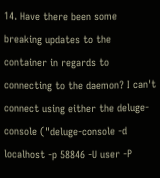14. Have there been some breaking updates to the container in regards to connecting to the daemon? I can't connect using either the deluge-console ("deluge-console -d localhost -p 58846 -U user -P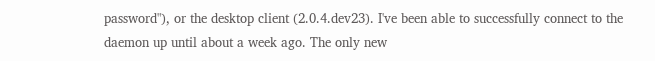password"), or the desktop client (2.0.4.dev23). I've been able to successfully connect to the daemon up until about a week ago. The only new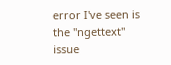error I've seen is the "ngettext" issue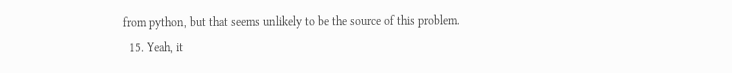from python, but that seems unlikely to be the source of this problem.
  15. Yeah, it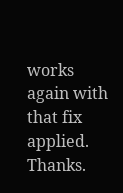works again with that fix applied. Thanks.